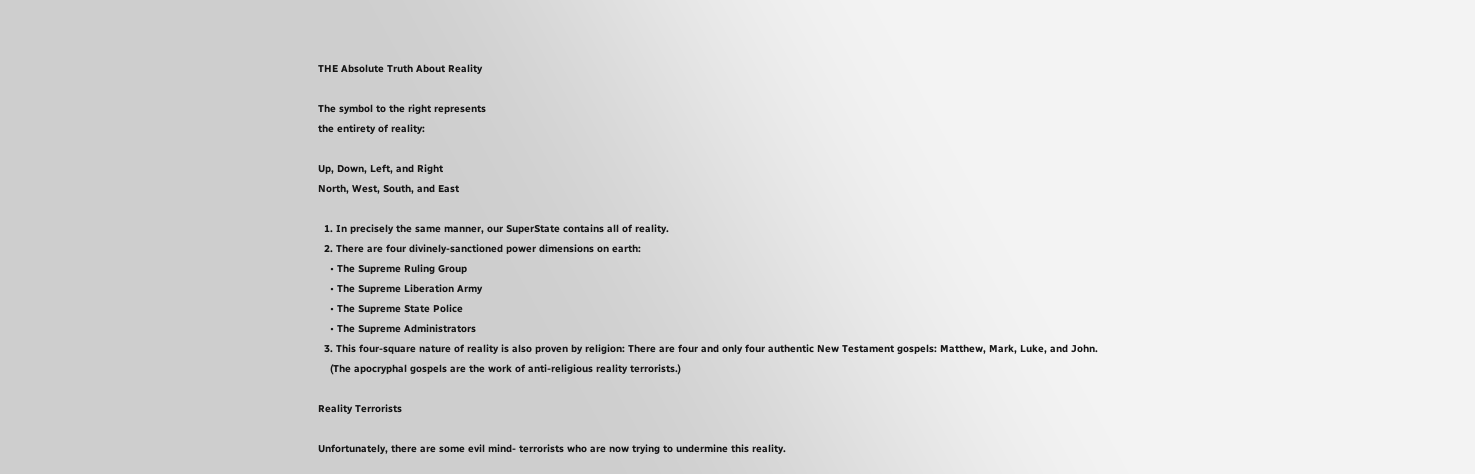THE Absolute Truth About Reality

The symbol to the right represents
the entirety of reality:

Up, Down, Left, and Right
North, West, South, and East

  1. In precisely the same manner, our SuperState contains all of reality.
  2. There are four divinely-sanctioned power dimensions on earth:
    • The Supreme Ruling Group
    • The Supreme Liberation Army
    • The Supreme State Police
    • The Supreme Administrators
  3. This four-square nature of reality is also proven by religion: There are four and only four authentic New Testament gospels: Matthew, Mark, Luke, and John.
    (The apocryphal gospels are the work of anti-religious reality terrorists.)

Reality Terrorists

Unfortunately, there are some evil mind- terrorists who are now trying to undermine this reality.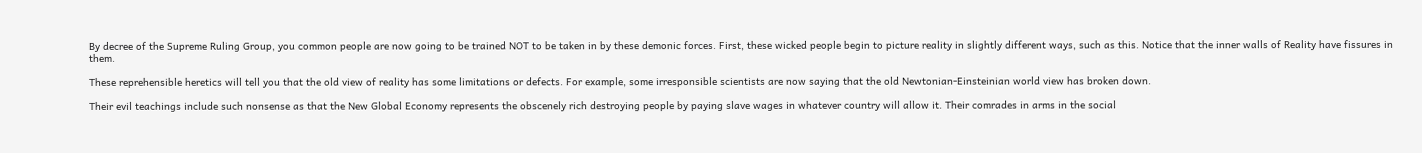By decree of the Supreme Ruling Group, you common people are now going to be trained NOT to be taken in by these demonic forces. First, these wicked people begin to picture reality in slightly different ways, such as this. Notice that the inner walls of Reality have fissures in them.

These reprehensible heretics will tell you that the old view of reality has some limitations or defects. For example, some irresponsible scientists are now saying that the old Newtonian-Einsteinian world view has broken down.

Their evil teachings include such nonsense as that the New Global Economy represents the obscenely rich destroying people by paying slave wages in whatever country will allow it. Their comrades in arms in the social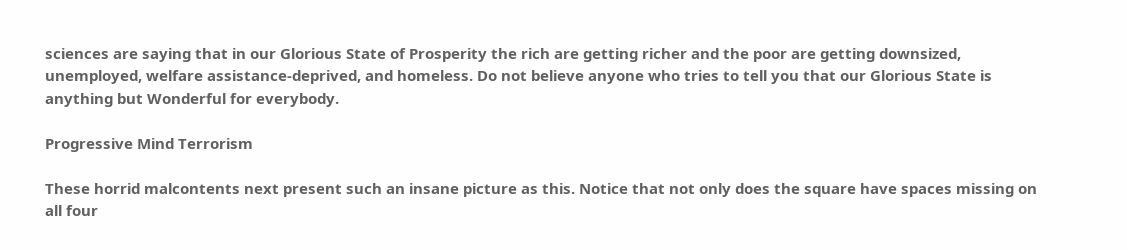sciences are saying that in our Glorious State of Prosperity the rich are getting richer and the poor are getting downsized, unemployed, welfare assistance-deprived, and homeless. Do not believe anyone who tries to tell you that our Glorious State is anything but Wonderful for everybody.

Progressive Mind Terrorism

These horrid malcontents next present such an insane picture as this. Notice that not only does the square have spaces missing on all four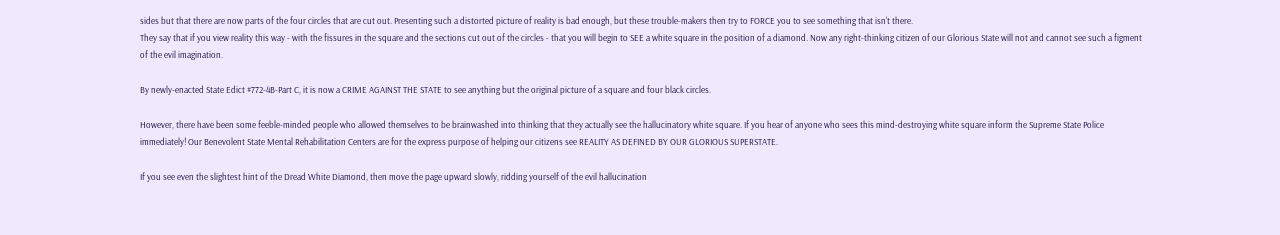sides but that there are now parts of the four circles that are cut out. Presenting such a distorted picture of reality is bad enough, but these trouble-makers then try to FORCE you to see something that isn't there.
They say that if you view reality this way - with the fissures in the square and the sections cut out of the circles - that you will begin to SEE a white square in the position of a diamond. Now any right-thinking citizen of our Glorious State will not and cannot see such a figment of the evil imagination.

By newly-enacted State Edict #772-4B-Part C, it is now a CRIME AGAINST THE STATE to see anything but the original picture of a square and four black circles.

However, there have been some feeble-minded people who allowed themselves to be brainwashed into thinking that they actually see the hallucinatory white square. If you hear of anyone who sees this mind-destroying white square inform the Supreme State Police immediately! Our Benevolent State Mental Rehabilitation Centers are for the express purpose of helping our citizens see REALITY AS DEFINED BY OUR GLORIOUS SUPERSTATE.

If you see even the slightest hint of the Dread White Diamond, then move the page upward slowly, ridding yourself of the evil hallucination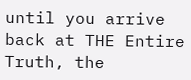until you arrive back at THE Entire Truth, the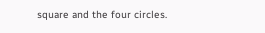square and the four circles.